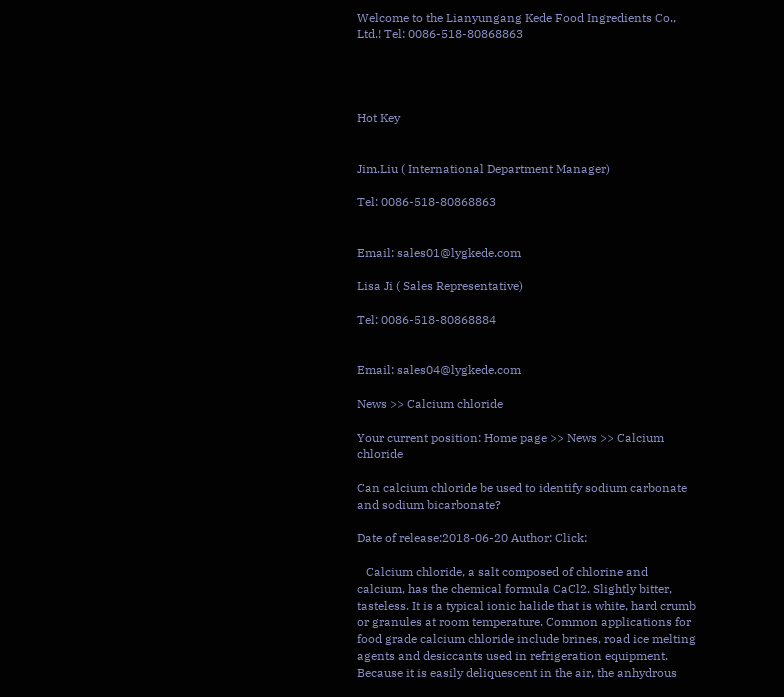Welcome to the Lianyungang Kede Food Ingredients Co., Ltd.! Tel: 0086-518-80868863




Hot Key


Jim.Liu ( International Department Manager)

Tel: 0086-518-80868863


Email: sales01@lygkede.com

Lisa Ji ( Sales Representative)

Tel: 0086-518-80868884


Email: sales04@lygkede.com

News >> Calcium chloride

Your current position: Home page >> News >> Calcium chloride

Can calcium chloride be used to identify sodium carbonate and sodium bicarbonate?

Date of release:2018-06-20 Author: Click:

   Calcium chloride, a salt composed of chlorine and calcium, has the chemical formula CaCl2. Slightly bitter, tasteless. It is a typical ionic halide that is white, hard crumb or granules at room temperature. Common applications for food grade calcium chloride include brines, road ice melting agents and desiccants used in refrigeration equipment. Because it is easily deliquescent in the air, the anhydrous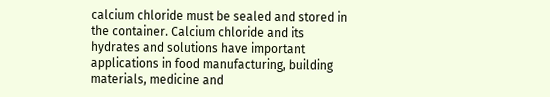calcium chloride must be sealed and stored in the container. Calcium chloride and its hydrates and solutions have important applications in food manufacturing, building materials, medicine and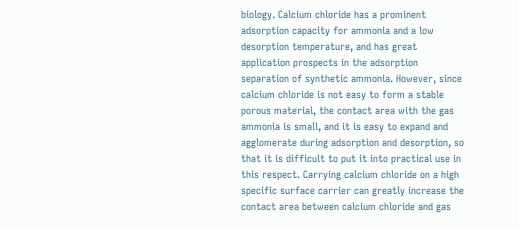biology. Calcium chloride has a prominent adsorption capacity for ammonia and a low desorption temperature, and has great application prospects in the adsorption separation of synthetic ammonia. However, since calcium chloride is not easy to form a stable porous material, the contact area with the gas ammonia is small, and it is easy to expand and agglomerate during adsorption and desorption, so that it is difficult to put it into practical use in this respect. Carrying calcium chloride on a high specific surface carrier can greatly increase the contact area between calcium chloride and gas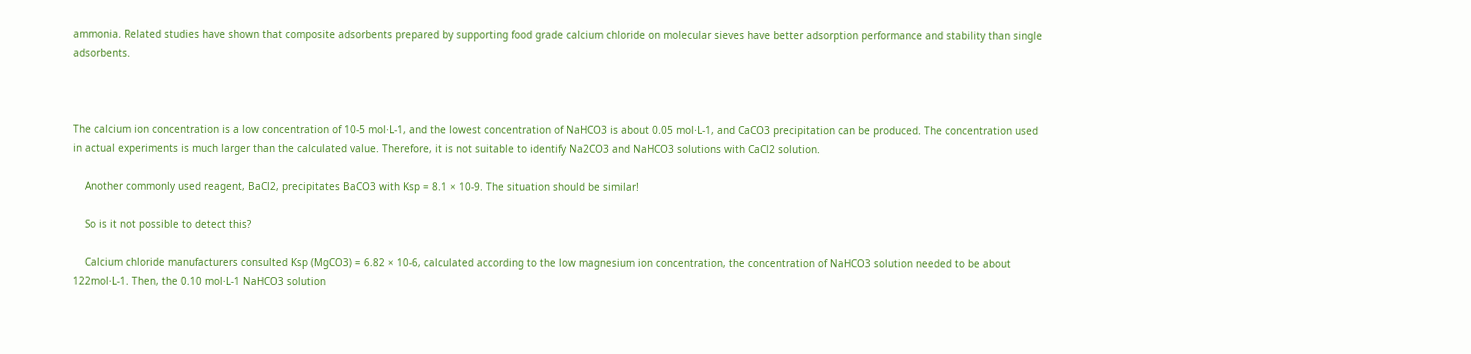ammonia. Related studies have shown that composite adsorbents prepared by supporting food grade calcium chloride on molecular sieves have better adsorption performance and stability than single adsorbents.



The calcium ion concentration is a low concentration of 10-5 mol·L-1, and the lowest concentration of NaHCO3 is about 0.05 mol·L-1, and CaCO3 precipitation can be produced. The concentration used in actual experiments is much larger than the calculated value. Therefore, it is not suitable to identify Na2CO3 and NaHCO3 solutions with CaCl2 solution.

    Another commonly used reagent, BaCl2, precipitates BaCO3 with Ksp = 8.1 × 10-9. The situation should be similar!

    So is it not possible to detect this?

    Calcium chloride manufacturers consulted Ksp (MgCO3) = 6.82 × 10-6, calculated according to the low magnesium ion concentration, the concentration of NaHCO3 solution needed to be about 122mol·L-1. Then, the 0.10 mol·L-1 NaHCO3 solution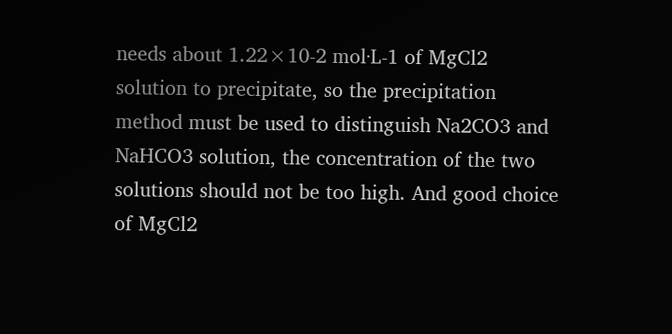needs about 1.22×10-2 mol·L-1 of MgCl2 solution to precipitate, so the precipitation method must be used to distinguish Na2CO3 and NaHCO3 solution, the concentration of the two solutions should not be too high. And good choice of MgCl2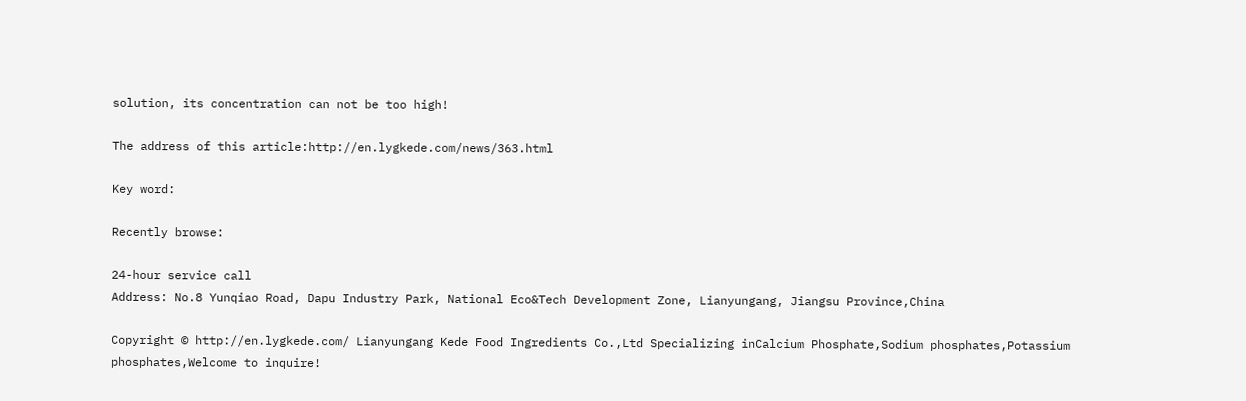solution, its concentration can not be too high!

The address of this article:http://en.lygkede.com/news/363.html

Key word:

Recently browse:

24-hour service call
Address: No.8 Yunqiao Road, Dapu Industry Park, National Eco&Tech Development Zone, Lianyungang, Jiangsu Province,China

Copyright © http://en.lygkede.com/ Lianyungang Kede Food Ingredients Co.,Ltd Specializing inCalcium Phosphate,Sodium phosphates,Potassium phosphates,Welcome to inquire!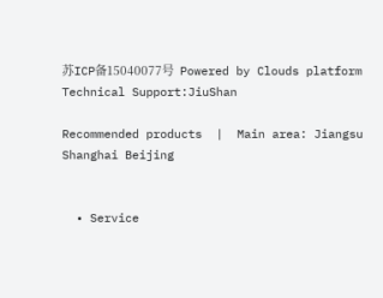苏ICP备15040077号  Powered by Clouds platform  Technical Support:JiuShan

Recommended products  |  Main area: Jiangsu Shanghai Beijing


  • Service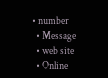• number
  • Message
  • web site
  • Online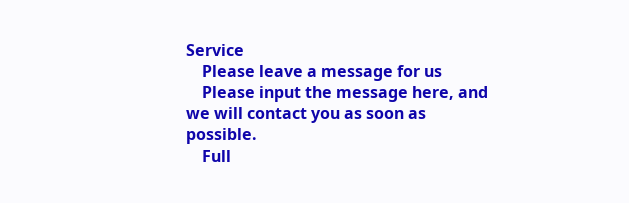Service
    Please leave a message for us
    Please input the message here, and we will contact you as soon as possible.
    Full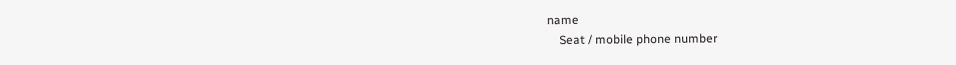name
    Seat / mobile phone number